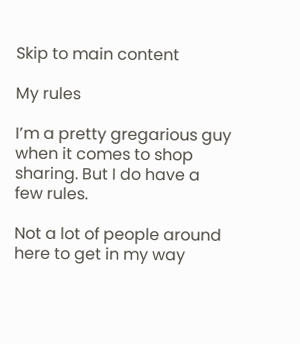Skip to main content

My rules

I’m a pretty gregarious guy when it comes to shop sharing. But I do have a few rules.

Not a lot of people around here to get in my way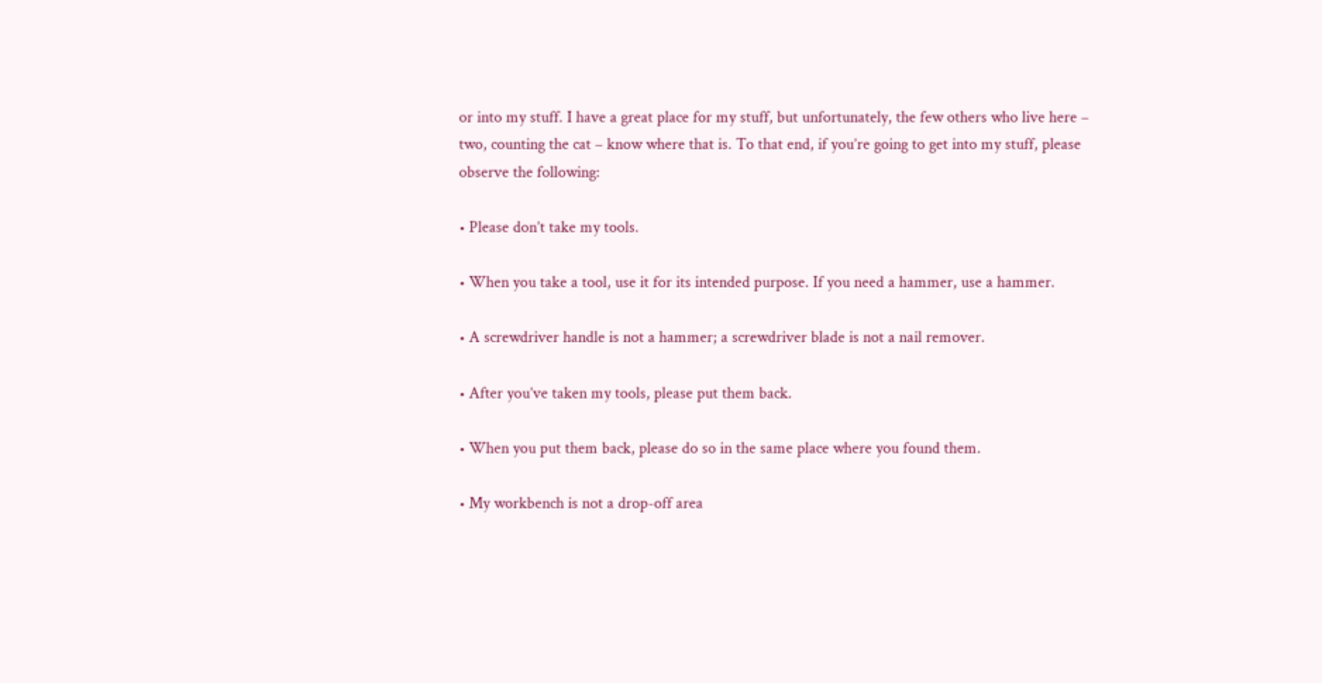or into my stuff. I have a great place for my stuff, but unfortunately, the few others who live here – two, counting the cat – know where that is. To that end, if you’re going to get into my stuff, please observe the following:

• Please don’t take my tools.

• When you take a tool, use it for its intended purpose. If you need a hammer, use a hammer.

• A screwdriver handle is not a hammer; a screwdriver blade is not a nail remover.

• After you’ve taken my tools, please put them back.

• When you put them back, please do so in the same place where you found them.

• My workbench is not a drop-off area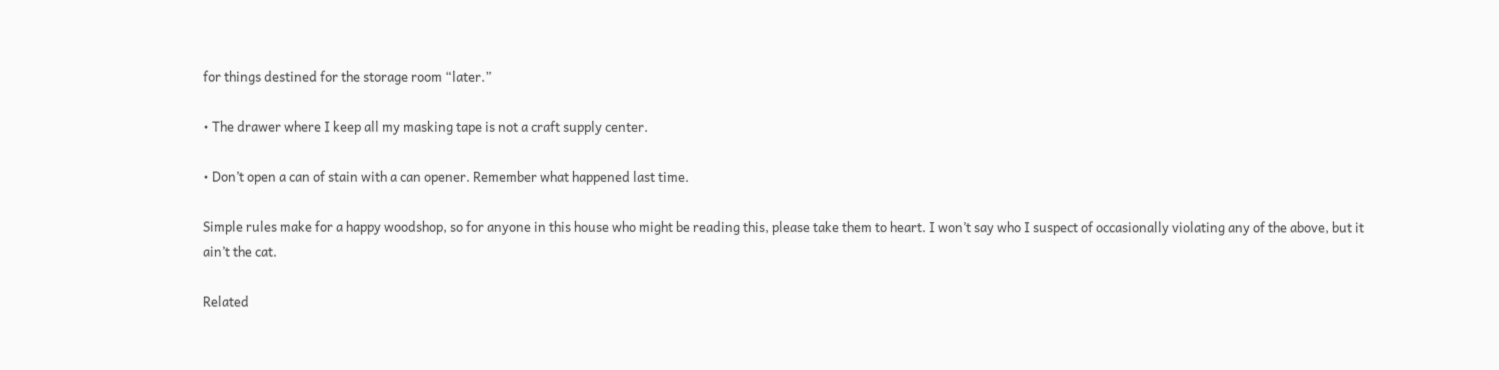for things destined for the storage room “later.”

• The drawer where I keep all my masking tape is not a craft supply center.

• Don’t open a can of stain with a can opener. Remember what happened last time.

Simple rules make for a happy woodshop, so for anyone in this house who might be reading this, please take them to heart. I won’t say who I suspect of occasionally violating any of the above, but it ain’t the cat.

Related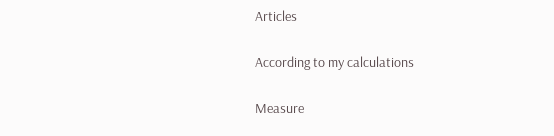Articles

According to my calculations

Measure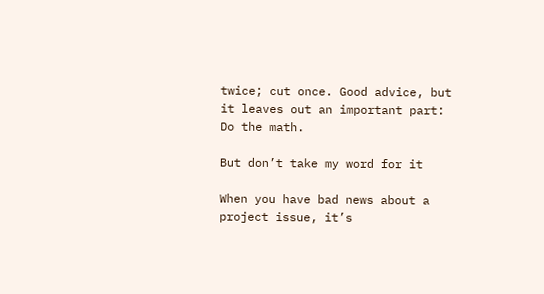twice; cut once. Good advice, but it leaves out an important part: Do the math.

But don’t take my word for it

When you have bad news about a project issue, it’s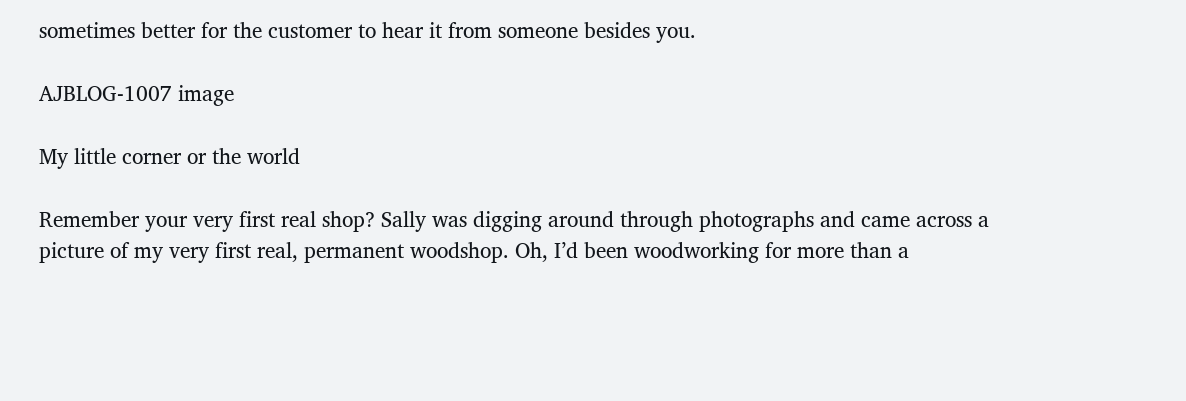sometimes better for the customer to hear it from someone besides you.

AJBLOG-1007 image

My little corner or the world

Remember your very first real shop? Sally was digging around through photographs and came across a picture of my very first real, permanent woodshop. Oh, I’d been woodworking for more than a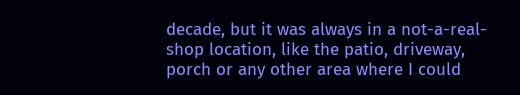decade, but it was always in a not-a-real-shop location, like the patio, driveway, porch or any other area where I could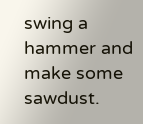swing a hammer and make some sawdust.